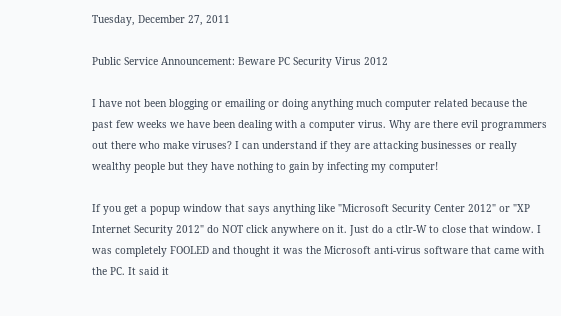Tuesday, December 27, 2011

Public Service Announcement: Beware PC Security Virus 2012

I have not been blogging or emailing or doing anything much computer related because the past few weeks we have been dealing with a computer virus. Why are there evil programmers out there who make viruses? I can understand if they are attacking businesses or really wealthy people but they have nothing to gain by infecting my computer!

If you get a popup window that says anything like "Microsoft Security Center 2012" or "XP Internet Security 2012" do NOT click anywhere on it. Just do a ctlr-W to close that window. I was completely FOOLED and thought it was the Microsoft anti-virus software that came with the PC. It said it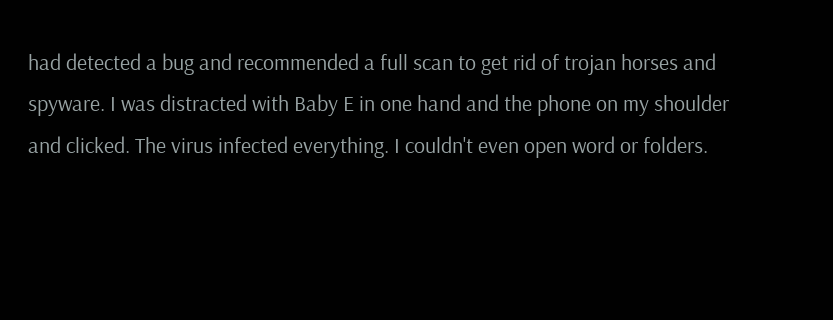had detected a bug and recommended a full scan to get rid of trojan horses and spyware. I was distracted with Baby E in one hand and the phone on my shoulder and clicked. The virus infected everything. I couldn't even open word or folders.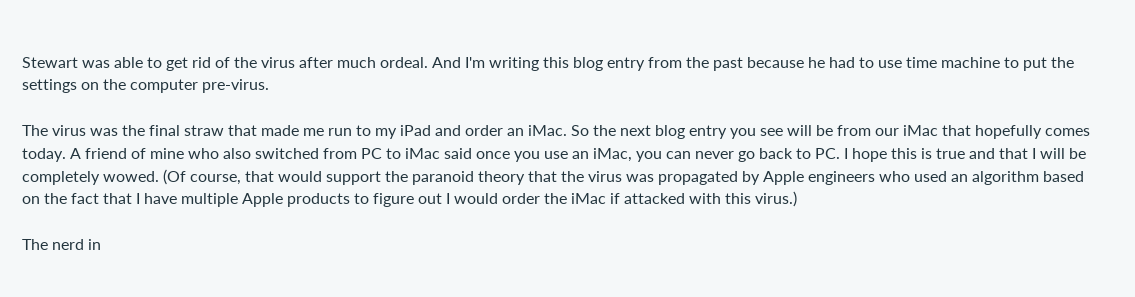Stewart was able to get rid of the virus after much ordeal. And I'm writing this blog entry from the past because he had to use time machine to put the settings on the computer pre-virus.

The virus was the final straw that made me run to my iPad and order an iMac. So the next blog entry you see will be from our iMac that hopefully comes today. A friend of mine who also switched from PC to iMac said once you use an iMac, you can never go back to PC. I hope this is true and that I will be completely wowed. (Of course, that would support the paranoid theory that the virus was propagated by Apple engineers who used an algorithm based on the fact that I have multiple Apple products to figure out I would order the iMac if attacked with this virus.)

The nerd in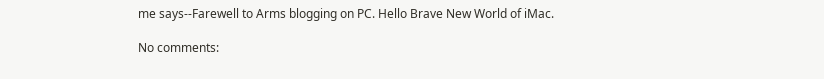me says--Farewell to Arms blogging on PC. Hello Brave New World of iMac.

No comments: